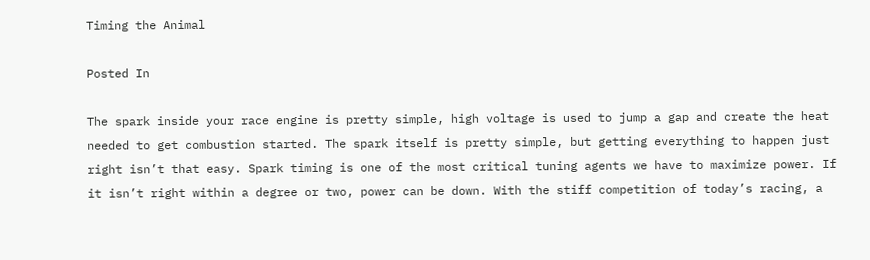Timing the Animal

Posted In

The spark inside your race engine is pretty simple, high voltage is used to jump a gap and create the heat needed to get combustion started. The spark itself is pretty simple, but getting everything to happen just right isn’t that easy. Spark timing is one of the most critical tuning agents we have to maximize power. If it isn’t right within a degree or two, power can be down. With the stiff competition of today’s racing, a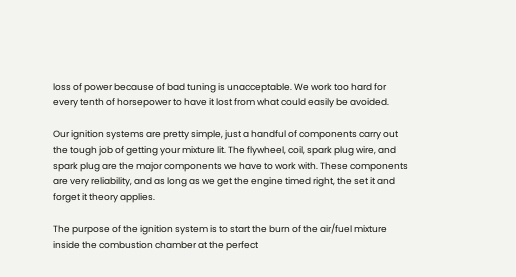loss of power because of bad tuning is unacceptable. We work too hard for every tenth of horsepower to have it lost from what could easily be avoided.

Our ignition systems are pretty simple, just a handful of components carry out the tough job of getting your mixture lit. The flywheel, coil, spark plug wire, and spark plug are the major components we have to work with. These components are very reliability, and as long as we get the engine timed right, the set it and forget it theory applies.

The purpose of the ignition system is to start the burn of the air/fuel mixture inside the combustion chamber at the perfect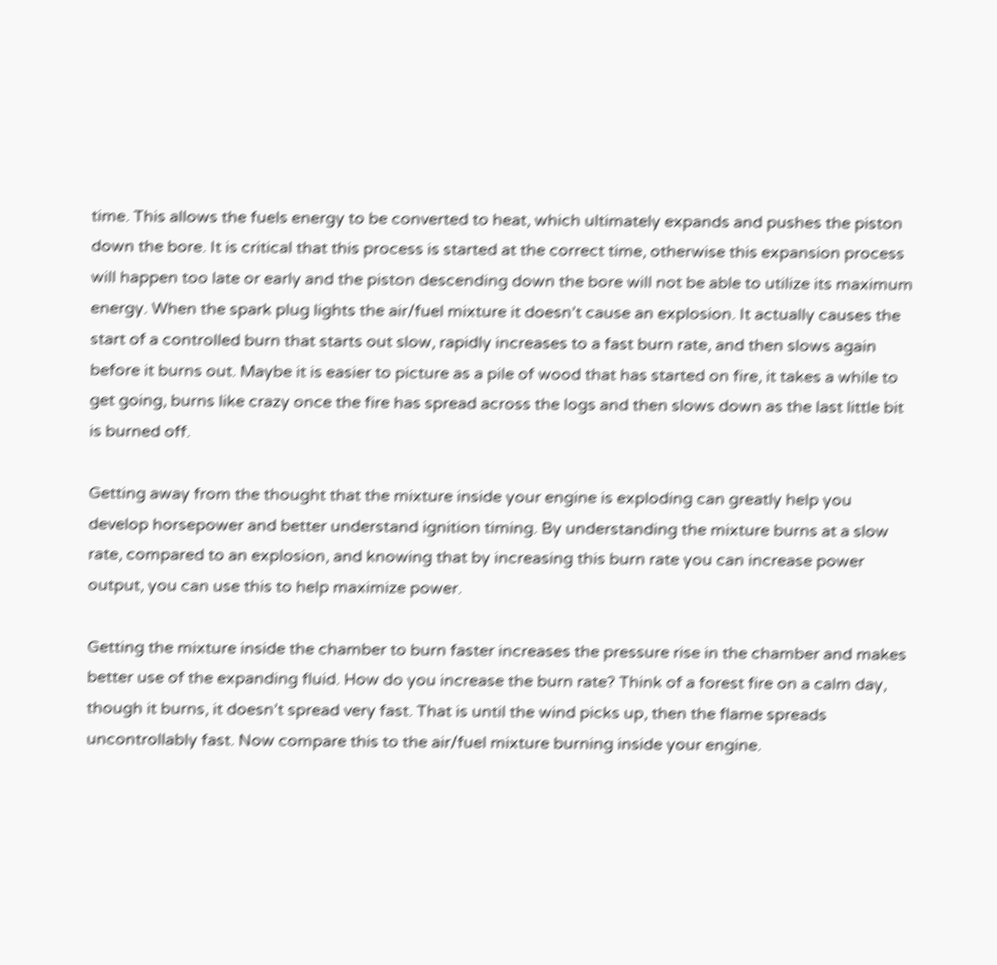time. This allows the fuels energy to be converted to heat, which ultimately expands and pushes the piston down the bore. It is critical that this process is started at the correct time, otherwise this expansion process will happen too late or early and the piston descending down the bore will not be able to utilize its maximum energy. When the spark plug lights the air/fuel mixture it doesn’t cause an explosion. It actually causes the start of a controlled burn that starts out slow, rapidly increases to a fast burn rate, and then slows again before it burns out. Maybe it is easier to picture as a pile of wood that has started on fire, it takes a while to get going, burns like crazy once the fire has spread across the logs and then slows down as the last little bit is burned off.

Getting away from the thought that the mixture inside your engine is exploding can greatly help you develop horsepower and better understand ignition timing. By understanding the mixture burns at a slow rate, compared to an explosion, and knowing that by increasing this burn rate you can increase power output, you can use this to help maximize power.

Getting the mixture inside the chamber to burn faster increases the pressure rise in the chamber and makes better use of the expanding fluid. How do you increase the burn rate? Think of a forest fire on a calm day, though it burns, it doesn’t spread very fast. That is until the wind picks up, then the flame spreads uncontrollably fast. Now compare this to the air/fuel mixture burning inside your engine.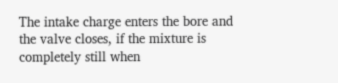The intake charge enters the bore and the valve closes, if the mixture is completely still when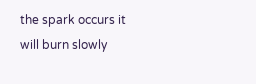the spark occurs it will burn slowly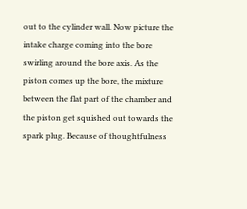out to the cylinder wall. Now picture the intake charge coming into the bore swirling around the bore axis. As the piston comes up the bore, the mixture between the flat part of the chamber and the piston get squished out towards the spark plug. Because of thoughtfulness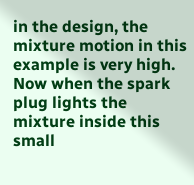in the design, the mixture motion in this example is very high. Now when the spark plug lights the mixture inside this small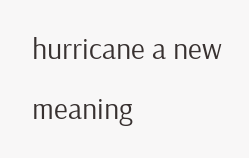hurricane a new meaning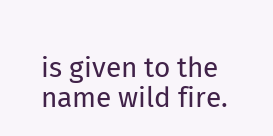is given to the name wild fire.